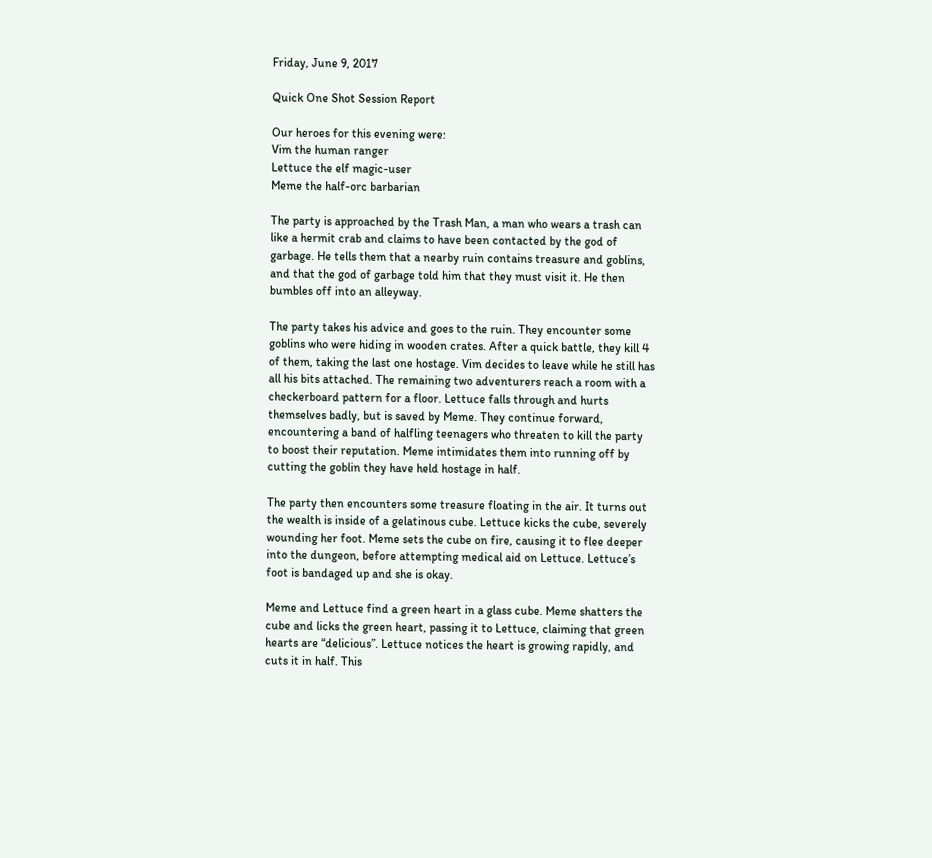Friday, June 9, 2017

Quick One Shot Session Report

Our heroes for this evening were:
Vim the human ranger
Lettuce the elf magic-user
Meme the half-orc barbarian

The party is approached by the Trash Man, a man who wears a trash can like a hermit crab and claims to have been contacted by the god of garbage. He tells them that a nearby ruin contains treasure and goblins, and that the god of garbage told him that they must visit it. He then bumbles off into an alleyway.

The party takes his advice and goes to the ruin. They encounter some goblins who were hiding in wooden crates. After a quick battle, they kill 4 of them, taking the last one hostage. Vim decides to leave while he still has all his bits attached. The remaining two adventurers reach a room with a checkerboard pattern for a floor. Lettuce falls through and hurts themselves badly, but is saved by Meme. They continue forward, encountering a band of halfling teenagers who threaten to kill the party to boost their reputation. Meme intimidates them into running off by cutting the goblin they have held hostage in half.

The party then encounters some treasure floating in the air. It turns out the wealth is inside of a gelatinous cube. Lettuce kicks the cube, severely wounding her foot. Meme sets the cube on fire, causing it to flee deeper into the dungeon, before attempting medical aid on Lettuce. Lettuce’s foot is bandaged up and she is okay.

Meme and Lettuce find a green heart in a glass cube. Meme shatters the cube and licks the green heart, passing it to Lettuce, claiming that green hearts are “delicious”. Lettuce notices the heart is growing rapidly, and cuts it in half. This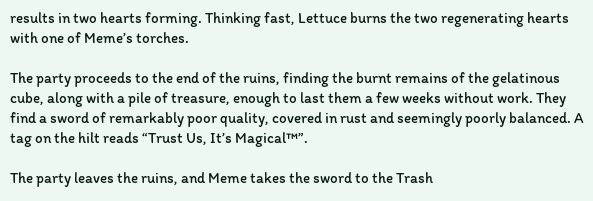results in two hearts forming. Thinking fast, Lettuce burns the two regenerating hearts with one of Meme’s torches.

The party proceeds to the end of the ruins, finding the burnt remains of the gelatinous cube, along with a pile of treasure, enough to last them a few weeks without work. They find a sword of remarkably poor quality, covered in rust and seemingly poorly balanced. A tag on the hilt reads “Trust Us, It’s Magical™”.

The party leaves the ruins, and Meme takes the sword to the Trash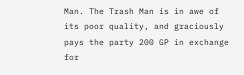Man. The Trash Man is in awe of its poor quality, and graciously pays the party 200 GP in exchange for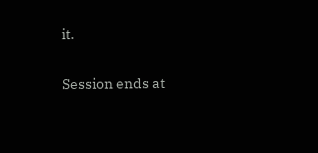it.

Session ends at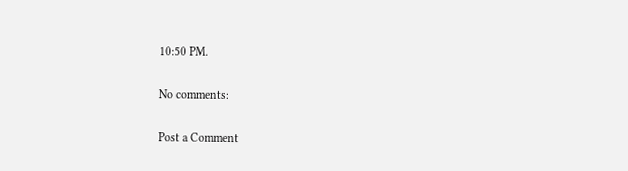10:50 PM.

No comments:

Post a Comment